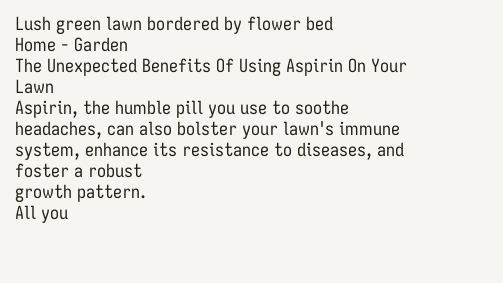Lush green lawn bordered by flower bed
Home - Garden
The Unexpected Benefits Of Using Aspirin On Your Lawn
Aspirin, the humble pill you use to soothe headaches, can also bolster your lawn's immune system, enhance its resistance to diseases, and foster a robust
growth pattern.
All you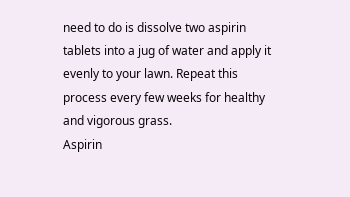need to do is dissolve two aspirin tablets into a jug of water and apply it evenly to your lawn. Repeat this process every few weeks for healthy and vigorous grass.
Aspirin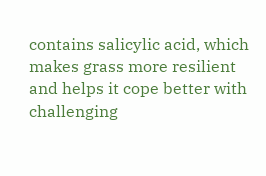contains salicylic acid, which makes grass more resilient and helps it cope better with challenging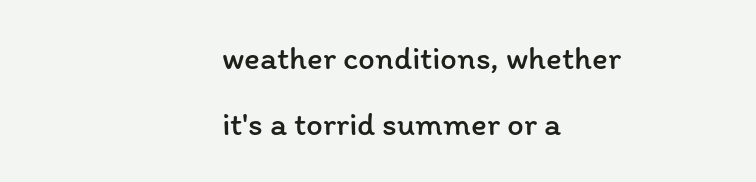weather conditions, whether it's a torrid summer or a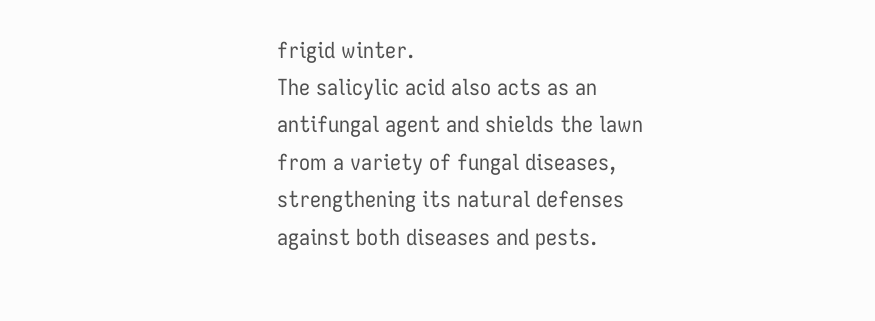frigid winter.
The salicylic acid also acts as an antifungal agent and shields the lawn from a variety of fungal diseases, strengthening its natural defenses against both diseases and pests.